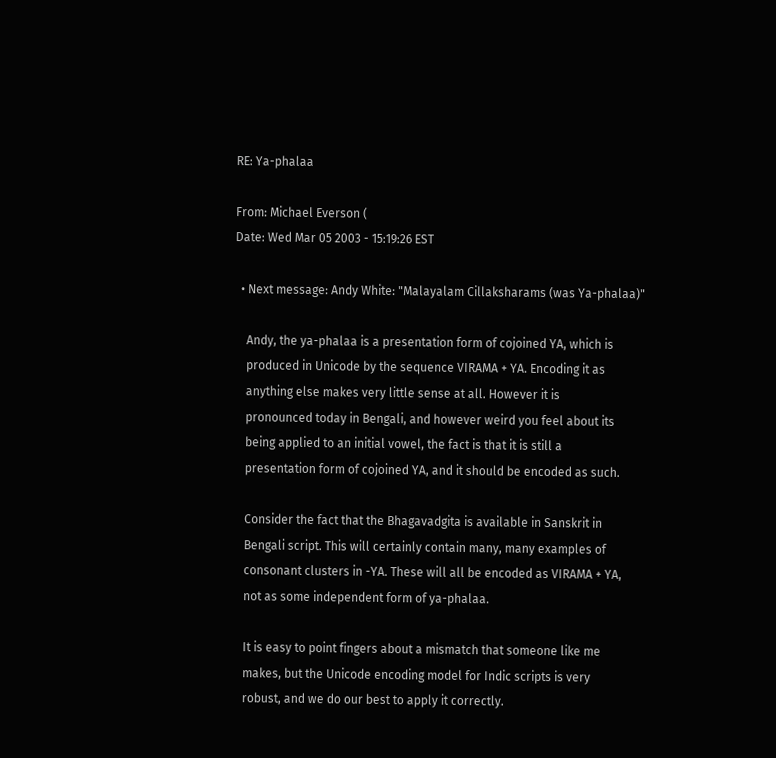RE: Ya-phalaa

From: Michael Everson (
Date: Wed Mar 05 2003 - 15:19:26 EST

  • Next message: Andy White: "Malayalam Cillaksharams (was Ya-phalaa)"

    Andy, the ya-phalaa is a presentation form of cojoined YA, which is
    produced in Unicode by the sequence VIRAMA + YA. Encoding it as
    anything else makes very little sense at all. However it is
    pronounced today in Bengali, and however weird you feel about its
    being applied to an initial vowel, the fact is that it is still a
    presentation form of cojoined YA, and it should be encoded as such.

    Consider the fact that the Bhagavadgita is available in Sanskrit in
    Bengali script. This will certainly contain many, many examples of
    consonant clusters in -YA. These will all be encoded as VIRAMA + YA,
    not as some independent form of ya-phalaa.

    It is easy to point fingers about a mismatch that someone like me
    makes, but the Unicode encoding model for Indic scripts is very
    robust, and we do our best to apply it correctly.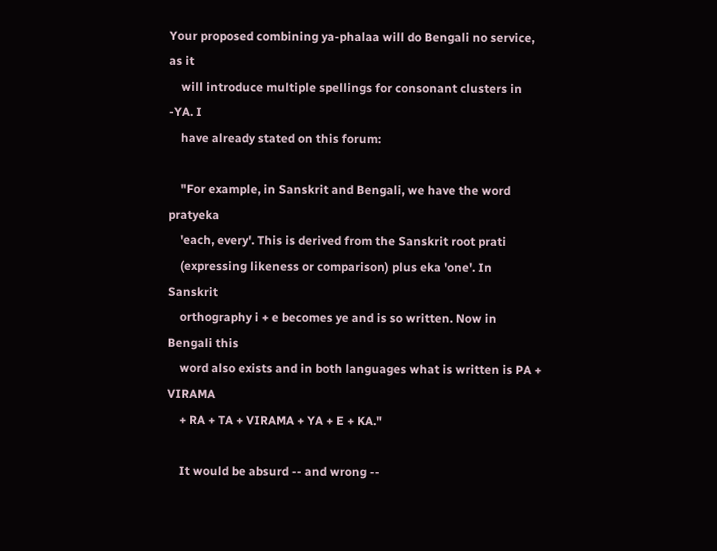Your proposed combining ya-phalaa will do Bengali no service, as it
    will introduce multiple spellings for consonant clusters in -YA. I
    have already stated on this forum:

    "For example, in Sanskrit and Bengali, we have the word pratyeka
    'each, every'. This is derived from the Sanskrit root prati
    (expressing likeness or comparison) plus eka 'one'. In Sanskrit
    orthography i + e becomes ye and is so written. Now in Bengali this
    word also exists and in both languages what is written is PA + VIRAMA
    + RA + TA + VIRAMA + YA + E + KA."

    It would be absurd -- and wrong --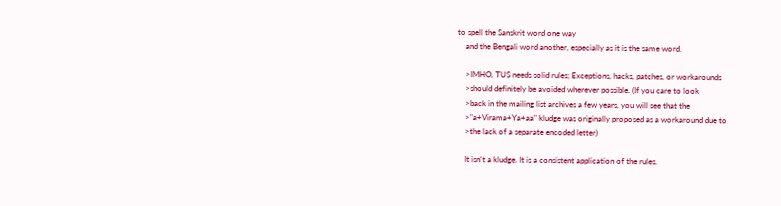to spell the Sanskrit word one way
    and the Bengali word another, especially as it is the same word.

    >IMHO, TUS needs solid rules; Exceptions, hacks, patches, or workarounds
    >should definitely be avoided wherever possible. (If you care to look
    >back in the mailing list archives a few years, you will see that the
    >"a+Virama+Ya+aa" kludge was originally proposed as a workaround due to
    >the lack of a separate encoded letter)

    It isn't a kludge. It is a consistent application of the rules.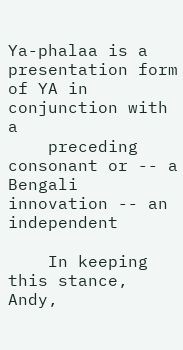Ya-phalaa is a presentation form of YA in conjunction with a
    preceding consonant or -- a Bengali innovation -- an independent

    In keeping this stance, Andy,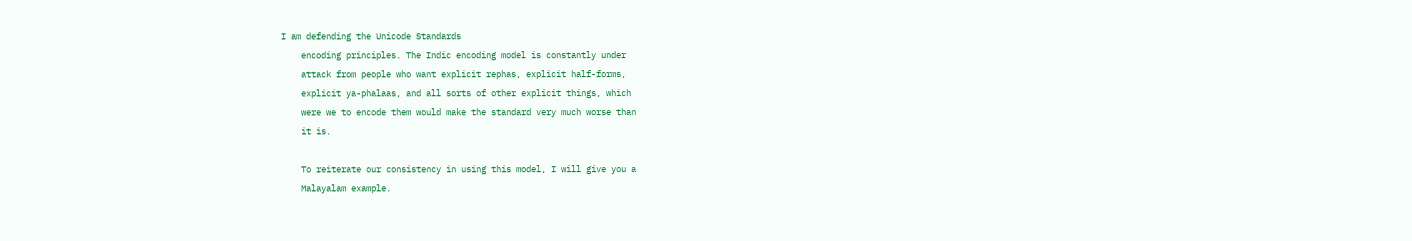I am defending the Unicode Standards
    encoding principles. The Indic encoding model is constantly under
    attack from people who want explicit rephas, explicit half-forms,
    explicit ya-phalaas, and all sorts of other explicit things, which
    were we to encode them would make the standard very much worse than
    it is.

    To reiterate our consistency in using this model, I will give you a
    Malayalam example.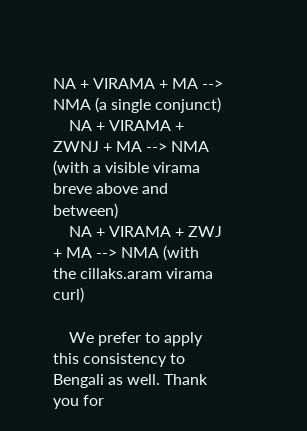NA + VIRAMA + MA --> NMA (a single conjunct)
    NA + VIRAMA + ZWNJ + MA --> NMA (with a visible virama breve above and between)
    NA + VIRAMA + ZWJ + MA --> NMA (with the cillaks.aram virama curl)

    We prefer to apply this consistency to Bengali as well. Thank you for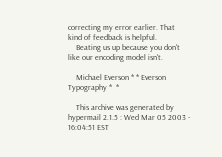correcting my error earlier. That kind of feedback is helpful.
    Beating us up because you don't like our encoding model isn't.

    Michael Everson * * Everson Typography *  *

    This archive was generated by hypermail 2.1.5 : Wed Mar 05 2003 - 16:04:51 EST